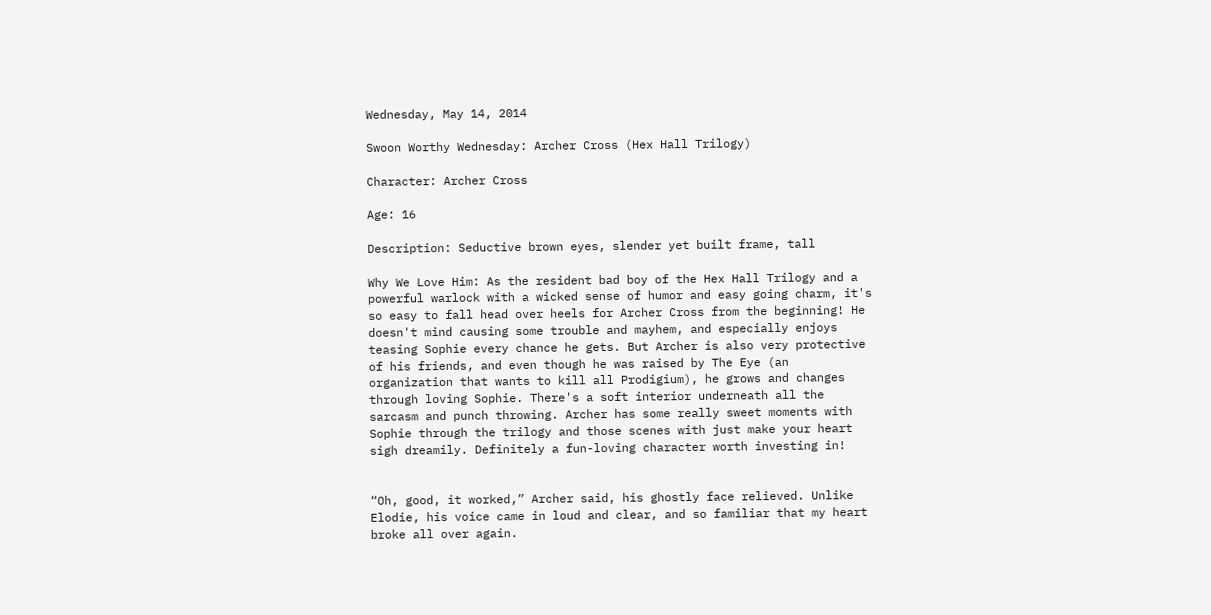Wednesday, May 14, 2014

Swoon Worthy Wednesday: Archer Cross (Hex Hall Trilogy)

Character: Archer Cross

Age: 16

Description: Seductive brown eyes, slender yet built frame, tall

Why We Love Him: As the resident bad boy of the Hex Hall Trilogy and a powerful warlock with a wicked sense of humor and easy going charm, it's so easy to fall head over heels for Archer Cross from the beginning! He doesn't mind causing some trouble and mayhem, and especially enjoys teasing Sophie every chance he gets. But Archer is also very protective of his friends, and even though he was raised by The Eye (an organization that wants to kill all Prodigium), he grows and changes through loving Sophie. There's a soft interior underneath all the sarcasm and punch throwing. Archer has some really sweet moments with Sophie through the trilogy and those scenes with just make your heart sigh dreamily. Definitely a fun-loving character worth investing in!


“Oh, good, it worked,” Archer said, his ghostly face relieved. Unlike Elodie, his voice came in loud and clear, and so familiar that my heart broke all over again.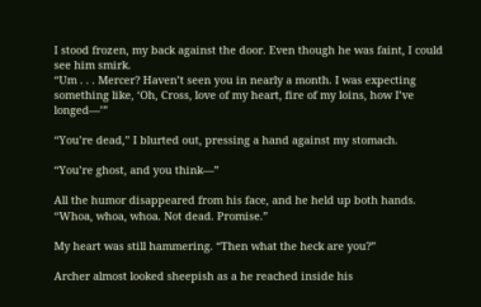I stood frozen, my back against the door. Even though he was faint, I could see him smirk.
“Um . . . Mercer? Haven’t seen you in nearly a month. I was expecting something like, ‘Oh, Cross, love of my heart, fire of my loins, how I’ve longed—’”

“You’re dead,” I blurted out, pressing a hand against my stomach.

“You’re ghost, and you think—”

All the humor disappeared from his face, and he held up both hands. “Whoa, whoa, whoa. Not dead. Promise.”

My heart was still hammering. “Then what the heck are you?”

Archer almost looked sheepish as a he reached inside his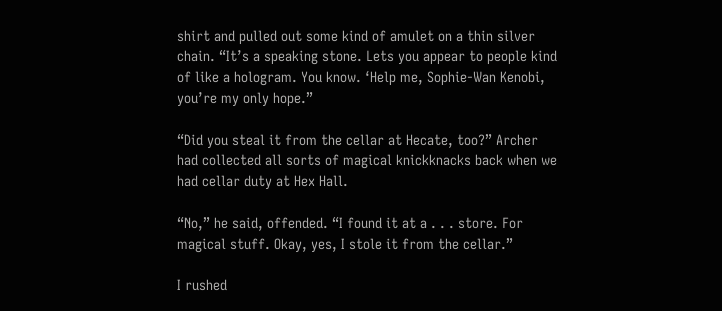shirt and pulled out some kind of amulet on a thin silver chain. “It’s a speaking stone. Lets you appear to people kind of like a hologram. You know. ‘Help me, Sophie-Wan Kenobi, you’re my only hope.”

“Did you steal it from the cellar at Hecate, too?” Archer had collected all sorts of magical knickknacks back when we had cellar duty at Hex Hall.

“No,” he said, offended. “I found it at a . . . store. For magical stuff. Okay, yes, I stole it from the cellar.”

I rushed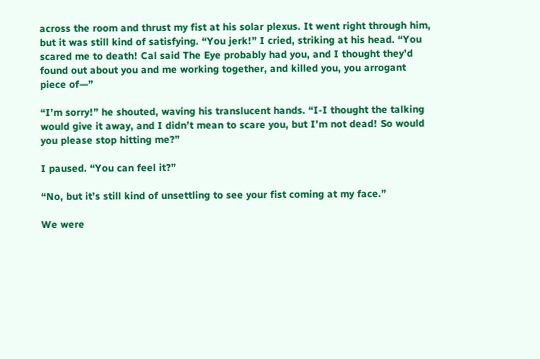across the room and thrust my fist at his solar plexus. It went right through him, but it was still kind of satisfying. “You jerk!” I cried, striking at his head. “You scared me to death! Cal said The Eye probably had you, and I thought they’d found out about you and me working together, and killed you, you arrogant piece of—”

“I’m sorry!” he shouted, waving his translucent hands. “I-I thought the talking would give it away, and I didn’t mean to scare you, but I’m not dead! So would you please stop hitting me?”

I paused. “You can feel it?”

“No, but it’s still kind of unsettling to see your fist coming at my face.”

We were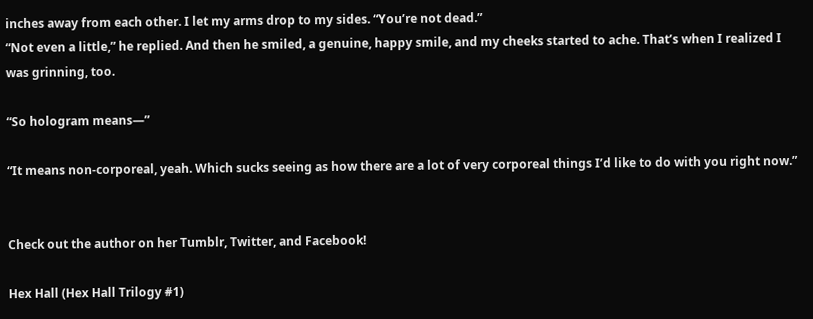inches away from each other. I let my arms drop to my sides. “You’re not dead.”
“Not even a little,” he replied. And then he smiled, a genuine, happy smile, and my cheeks started to ache. That’s when I realized I was grinning, too.

“So hologram means—”

“It means non-corporeal, yeah. Which sucks seeing as how there are a lot of very corporeal things I’d like to do with you right now.”


Check out the author on her Tumblr, Twitter, and Facebook!

Hex Hall (Hex Hall Trilogy #1)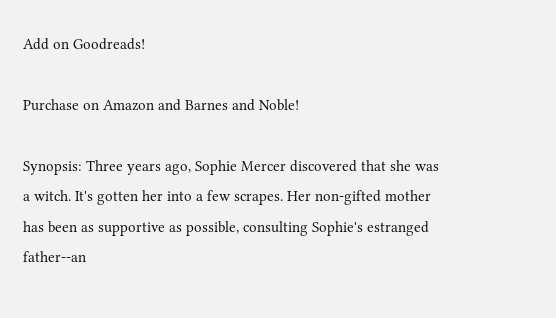Add on Goodreads!

Purchase on Amazon and Barnes and Noble!

Synopsis: Three years ago, Sophie Mercer discovered that she was a witch. It's gotten her into a few scrapes. Her non-gifted mother has been as supportive as possible, consulting Sophie's estranged father--an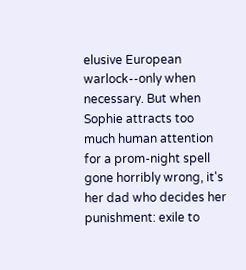elusive European warlock--only when necessary. But when Sophie attracts too much human attention for a prom-night spell gone horribly wrong, it's her dad who decides her punishment: exile to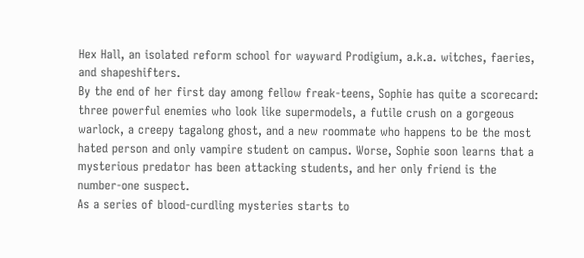Hex Hall, an isolated reform school for wayward Prodigium, a.k.a. witches, faeries, and shapeshifters.
By the end of her first day among fellow freak-teens, Sophie has quite a scorecard: three powerful enemies who look like supermodels, a futile crush on a gorgeous warlock, a creepy tagalong ghost, and a new roommate who happens to be the most hated person and only vampire student on campus. Worse, Sophie soon learns that a mysterious predator has been attacking students, and her only friend is the number-one suspect.
As a series of blood-curdling mysteries starts to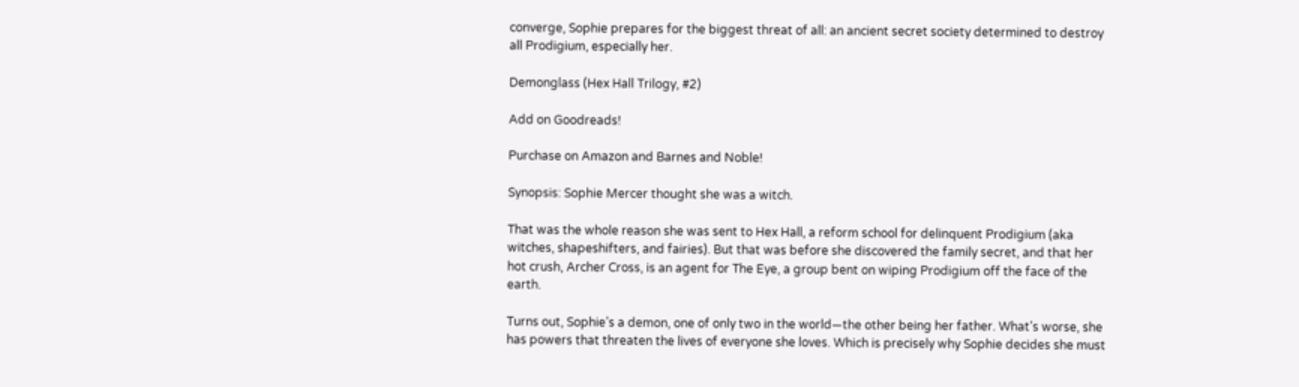converge, Sophie prepares for the biggest threat of all: an ancient secret society determined to destroy all Prodigium, especially her.

Demonglass (Hex Hall Trilogy, #2)

Add on Goodreads!

Purchase on Amazon and Barnes and Noble!

Synopsis: Sophie Mercer thought she was a witch.

That was the whole reason she was sent to Hex Hall, a reform school for delinquent Prodigium (aka witches, shapeshifters, and fairies). But that was before she discovered the family secret, and that her hot crush, Archer Cross, is an agent for The Eye, a group bent on wiping Prodigium off the face of the earth.

Turns out, Sophie’s a demon, one of only two in the world—the other being her father. What’s worse, she has powers that threaten the lives of everyone she loves. Which is precisely why Sophie decides she must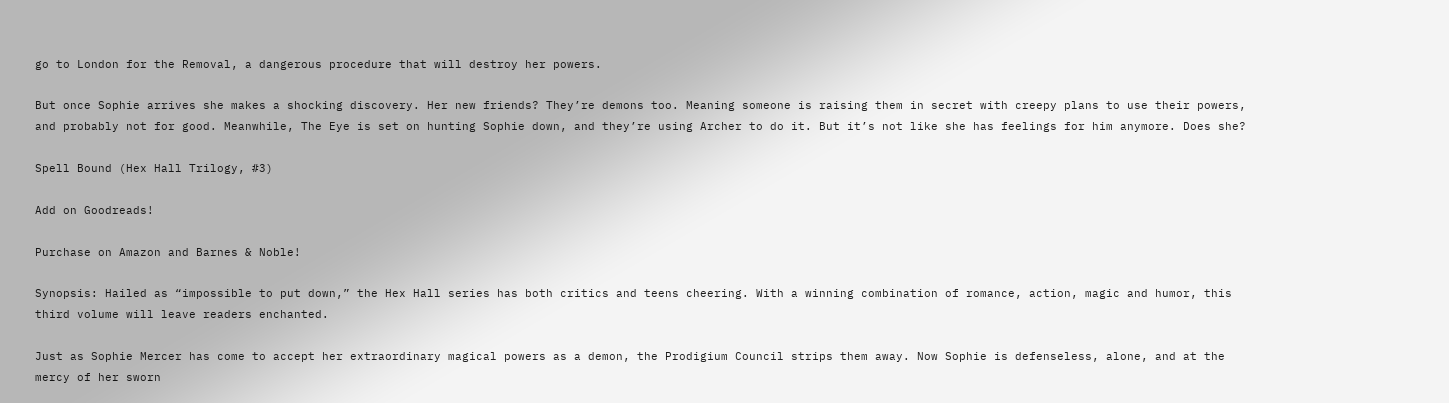go to London for the Removal, a dangerous procedure that will destroy her powers.

But once Sophie arrives she makes a shocking discovery. Her new friends? They’re demons too. Meaning someone is raising them in secret with creepy plans to use their powers, and probably not for good. Meanwhile, The Eye is set on hunting Sophie down, and they’re using Archer to do it. But it’s not like she has feelings for him anymore. Does she?

Spell Bound (Hex Hall Trilogy, #3)

Add on Goodreads!

Purchase on Amazon and Barnes & Noble!

Synopsis: Hailed as “impossible to put down,” the Hex Hall series has both critics and teens cheering. With a winning combination of romance, action, magic and humor, this third volume will leave readers enchanted.

Just as Sophie Mercer has come to accept her extraordinary magical powers as a demon, the Prodigium Council strips them away. Now Sophie is defenseless, alone, and at the mercy of her sworn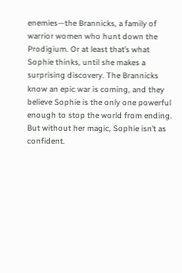enemies—the Brannicks, a family of warrior women who hunt down the Prodigium. Or at least that’s what Sophie thinks, until she makes a surprising discovery. The Brannicks know an epic war is coming, and they believe Sophie is the only one powerful enough to stop the world from ending. But without her magic, Sophie isn’t as confident.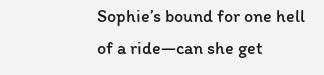Sophie’s bound for one hell of a ride—can she get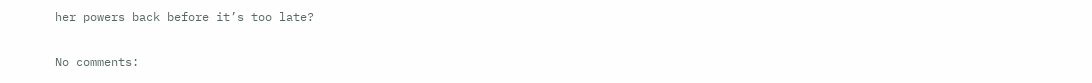her powers back before it’s too late?

No comments: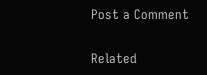Post a Comment

Related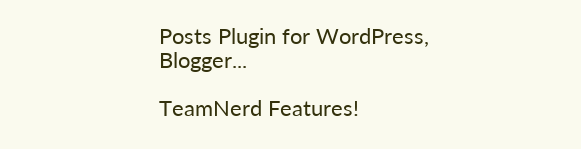Posts Plugin for WordPress, Blogger...

TeamNerd Features!